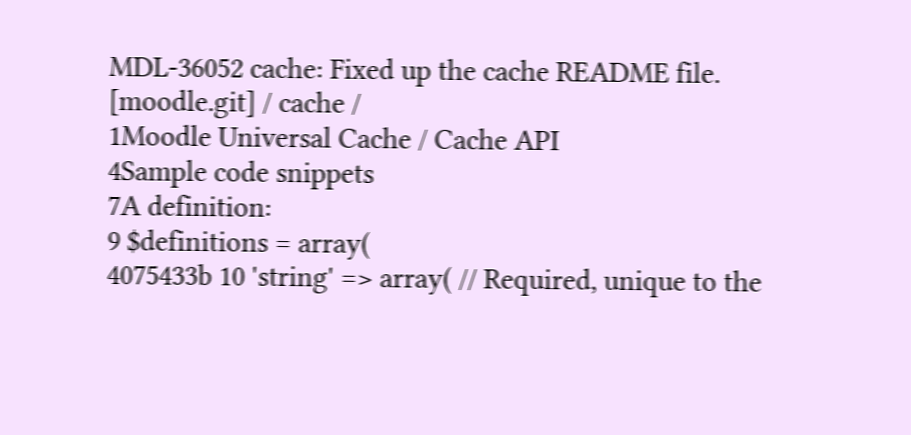MDL-36052 cache: Fixed up the cache README file.
[moodle.git] / cache /
1Moodle Universal Cache / Cache API
4Sample code snippets
7A definition:
9 $definitions = array(
4075433b 10 'string' => array( // Required, unique to the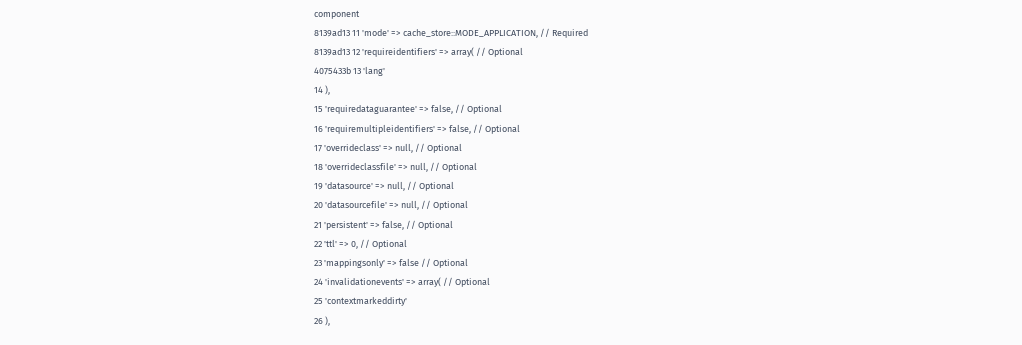component
8139ad13 11 'mode' => cache_store::MODE_APPLICATION, // Required
8139ad13 12 'requireidentifiers' => array( // Optional
4075433b 13 'lang'
14 ),
15 'requiredataguarantee' => false, // Optional
16 'requiremultipleidentifiers' => false, // Optional
17 'overrideclass' => null, // Optional
18 'overrideclassfile' => null, // Optional
19 'datasource' => null, // Optional
20 'datasourcefile' => null, // Optional
21 'persistent' => false, // Optional
22 'ttl' => 0, // Optional
23 'mappingsonly' => false // Optional
24 'invalidationevents' => array( // Optional
25 'contextmarkeddirty'
26 ),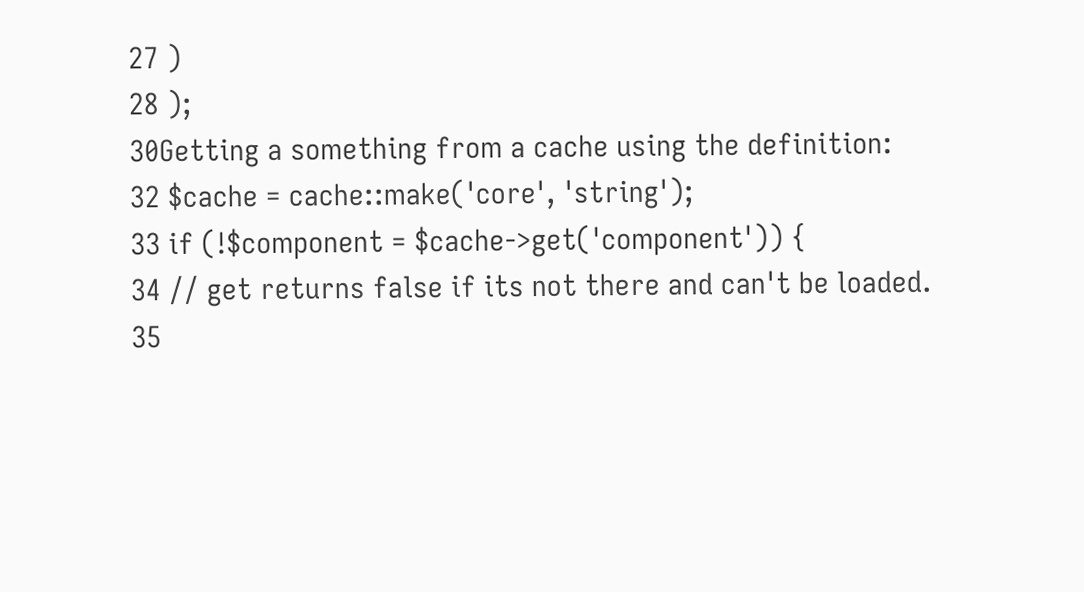27 )
28 );
30Getting a something from a cache using the definition:
32 $cache = cache::make('core', 'string');
33 if (!$component = $cache->get('component')) {
34 // get returns false if its not there and can't be loaded.
35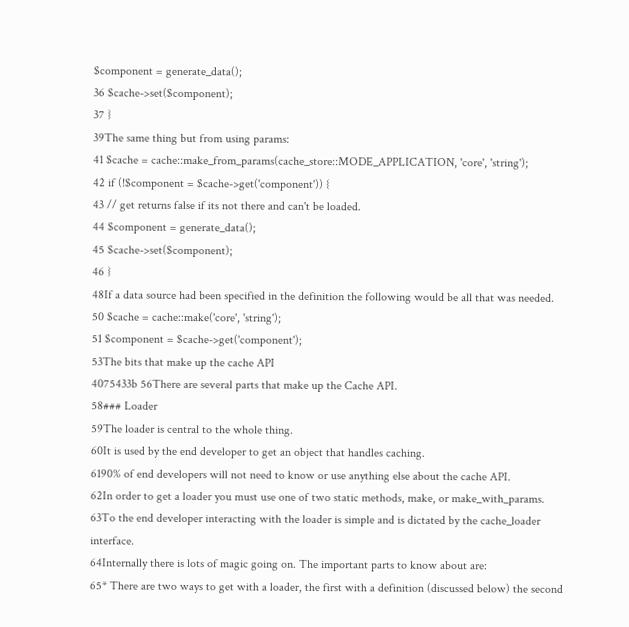$component = generate_data();
36 $cache->set($component);
37 }
39The same thing but from using params:
41 $cache = cache::make_from_params(cache_store::MODE_APPLICATION, 'core', 'string');
42 if (!$component = $cache->get('component')) {
43 // get returns false if its not there and can't be loaded.
44 $component = generate_data();
45 $cache->set($component);
46 }
48If a data source had been specified in the definition the following would be all that was needed.
50 $cache = cache::make('core', 'string');
51 $component = $cache->get('component');
53The bits that make up the cache API
4075433b 56There are several parts that make up the Cache API.
58### Loader
59The loader is central to the whole thing.
60It is used by the end developer to get an object that handles caching.
6190% of end developers will not need to know or use anything else about the cache API.
62In order to get a loader you must use one of two static methods, make, or make_with_params.
63To the end developer interacting with the loader is simple and is dictated by the cache_loader interface.
64Internally there is lots of magic going on. The important parts to know about are:
65* There are two ways to get with a loader, the first with a definition (discussed below) the second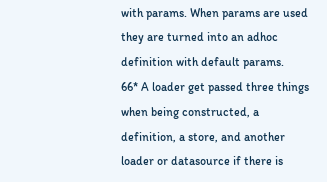with params. When params are used they are turned into an adhoc definition with default params.
66* A loader get passed three things when being constructed, a definition, a store, and another loader or datasource if there is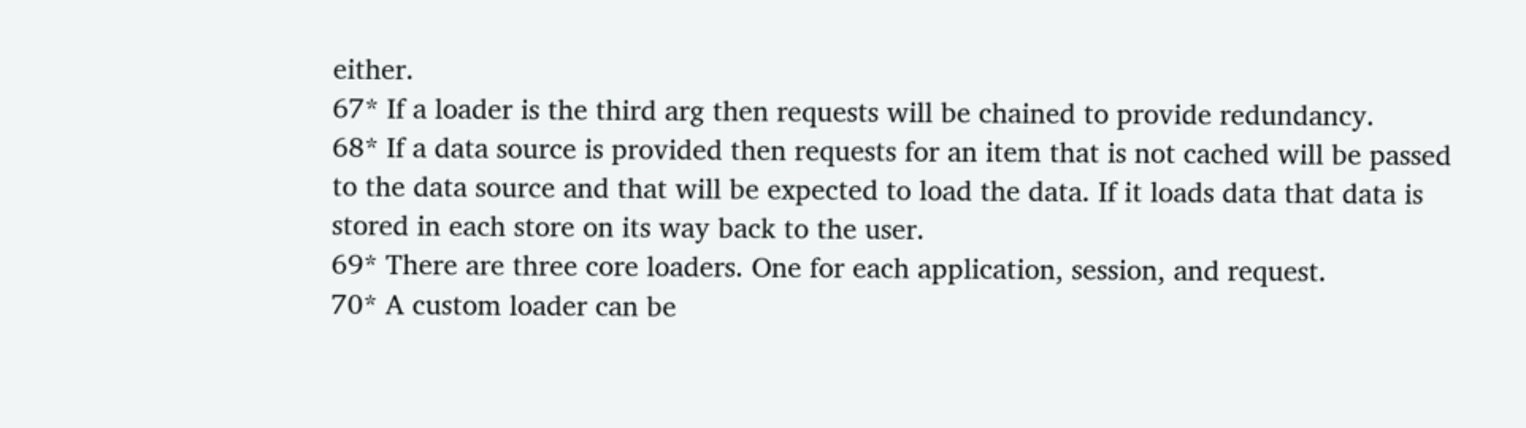either.
67* If a loader is the third arg then requests will be chained to provide redundancy.
68* If a data source is provided then requests for an item that is not cached will be passed to the data source and that will be expected to load the data. If it loads data that data is stored in each store on its way back to the user.
69* There are three core loaders. One for each application, session, and request.
70* A custom loader can be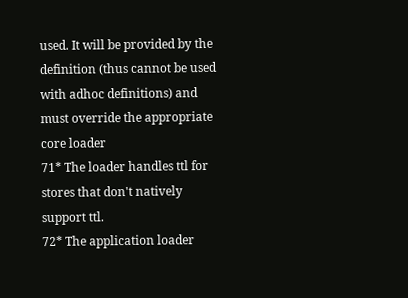used. It will be provided by the definition (thus cannot be used with adhoc definitions) and must override the appropriate core loader
71* The loader handles ttl for stores that don't natively support ttl.
72* The application loader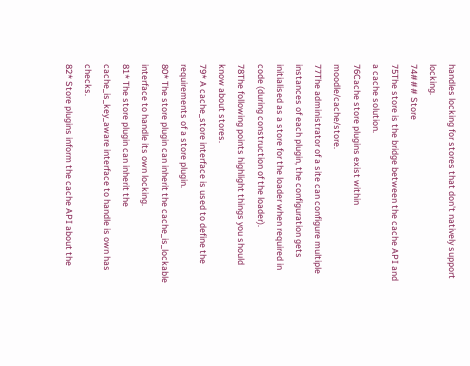handles locking for stores that don't natively support locking.
74### Store
75The store is the bridge between the cache API and a cache solution.
76Cache store plugins exist within moodle/cache/store.
77The administrator of a site can configure multiple instances of each plugin, the configuration gets initialised as a store for the loader when required in code (during construction of the loader).
78The following points highlight things you should know about stores.
79* A cache_store interface is used to define the requirements of a store plugin.
80* The store plugin can inherit the cache_is_lockable interface to handle its own locking.
81* The store plugin can inherit the cache_is_key_aware interface to handle is own has checks.
82* Store plugins inform the cache API about the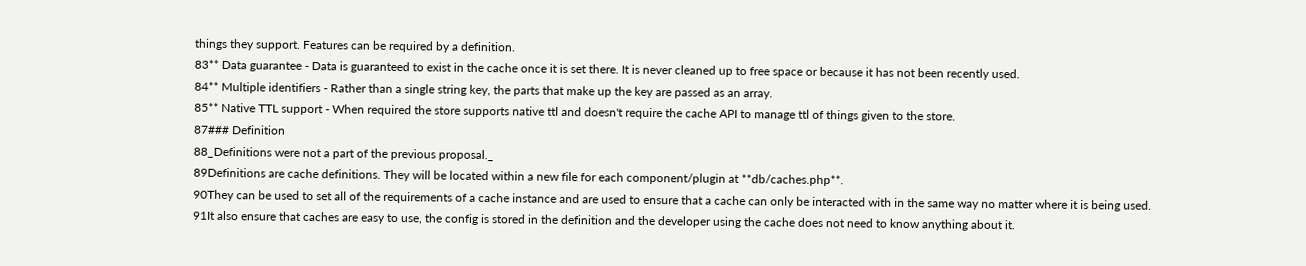things they support. Features can be required by a definition.
83** Data guarantee - Data is guaranteed to exist in the cache once it is set there. It is never cleaned up to free space or because it has not been recently used.
84** Multiple identifiers - Rather than a single string key, the parts that make up the key are passed as an array.
85** Native TTL support - When required the store supports native ttl and doesn't require the cache API to manage ttl of things given to the store.
87### Definition
88_Definitions were not a part of the previous proposal._
89Definitions are cache definitions. They will be located within a new file for each component/plugin at **db/caches.php**.
90They can be used to set all of the requirements of a cache instance and are used to ensure that a cache can only be interacted with in the same way no matter where it is being used.
91It also ensure that caches are easy to use, the config is stored in the definition and the developer using the cache does not need to know anything about it.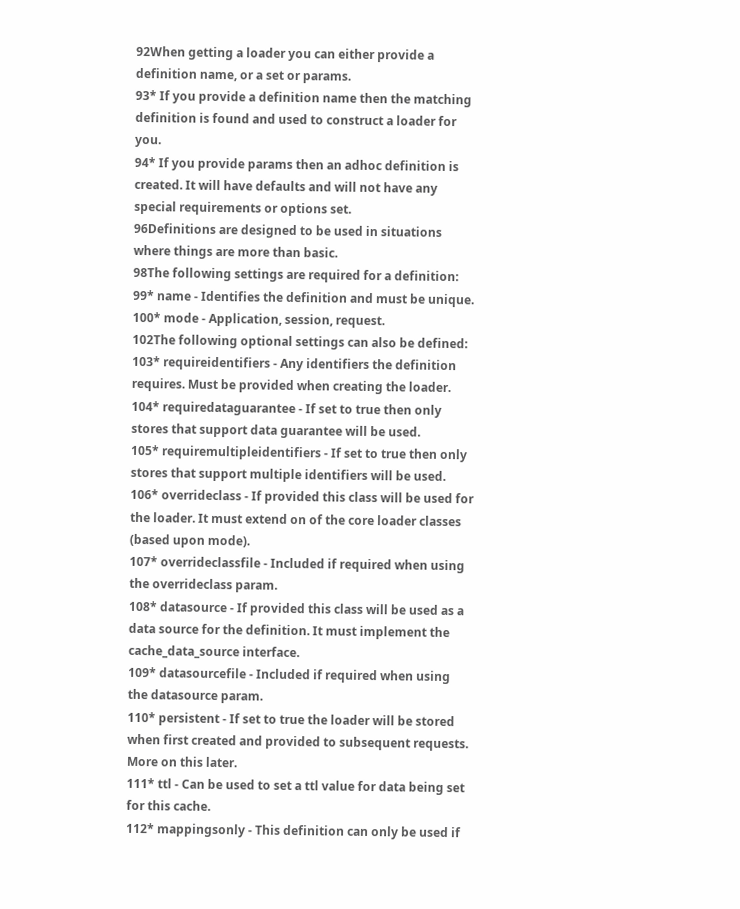92When getting a loader you can either provide a definition name, or a set or params.
93* If you provide a definition name then the matching definition is found and used to construct a loader for you.
94* If you provide params then an adhoc definition is created. It will have defaults and will not have any special requirements or options set.
96Definitions are designed to be used in situations where things are more than basic.
98The following settings are required for a definition:
99* name - Identifies the definition and must be unique.
100* mode - Application, session, request.
102The following optional settings can also be defined:
103* requireidentifiers - Any identifiers the definition requires. Must be provided when creating the loader.
104* requiredataguarantee - If set to true then only stores that support data guarantee will be used.
105* requiremultipleidentifiers - If set to true then only stores that support multiple identifiers will be used.
106* overrideclass - If provided this class will be used for the loader. It must extend on of the core loader classes (based upon mode).
107* overrideclassfile - Included if required when using the overrideclass param.
108* datasource - If provided this class will be used as a data source for the definition. It must implement the cache_data_source interface.
109* datasourcefile - Included if required when using the datasource param.
110* persistent - If set to true the loader will be stored when first created and provided to subsequent requests. More on this later.
111* ttl - Can be used to set a ttl value for data being set for this cache.
112* mappingsonly - This definition can only be used if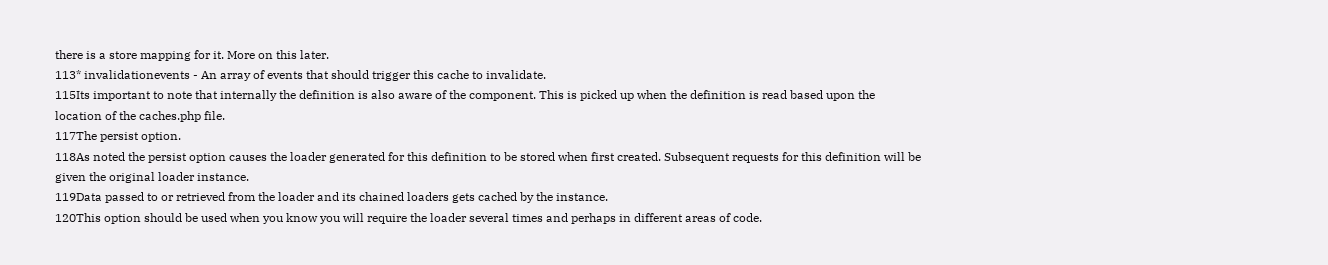there is a store mapping for it. More on this later.
113* invalidationevents - An array of events that should trigger this cache to invalidate.
115Its important to note that internally the definition is also aware of the component. This is picked up when the definition is read based upon the location of the caches.php file.
117The persist option.
118As noted the persist option causes the loader generated for this definition to be stored when first created. Subsequent requests for this definition will be given the original loader instance.
119Data passed to or retrieved from the loader and its chained loaders gets cached by the instance.
120This option should be used when you know you will require the loader several times and perhaps in different areas of code.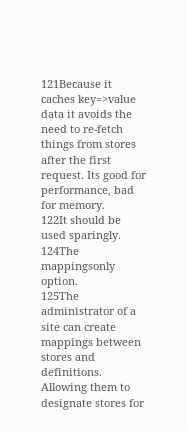121Because it caches key=>value data it avoids the need to re-fetch things from stores after the first request. Its good for performance, bad for memory.
122It should be used sparingly.
124The mappingsonly option.
125The administrator of a site can create mappings between stores and definitions. Allowing them to designate stores for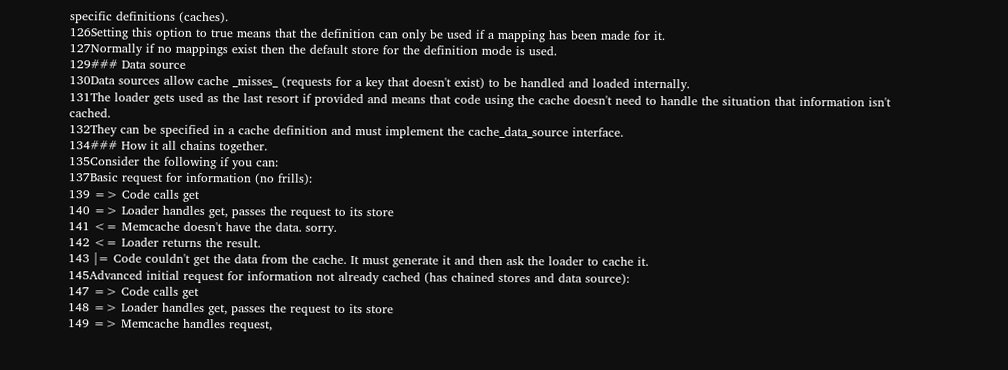specific definitions (caches).
126Setting this option to true means that the definition can only be used if a mapping has been made for it.
127Normally if no mappings exist then the default store for the definition mode is used.
129### Data source
130Data sources allow cache _misses_ (requests for a key that doesn't exist) to be handled and loaded internally.
131The loader gets used as the last resort if provided and means that code using the cache doesn't need to handle the situation that information isn't cached.
132They can be specified in a cache definition and must implement the cache_data_source interface.
134### How it all chains together.
135Consider the following if you can:
137Basic request for information (no frills):
139 => Code calls get
140 => Loader handles get, passes the request to its store
141 <= Memcache doesn't have the data. sorry.
142 <= Loader returns the result.
143 |= Code couldn't get the data from the cache. It must generate it and then ask the loader to cache it.
145Advanced initial request for information not already cached (has chained stores and data source):
147 => Code calls get
148 => Loader handles get, passes the request to its store
149 => Memcache handles request,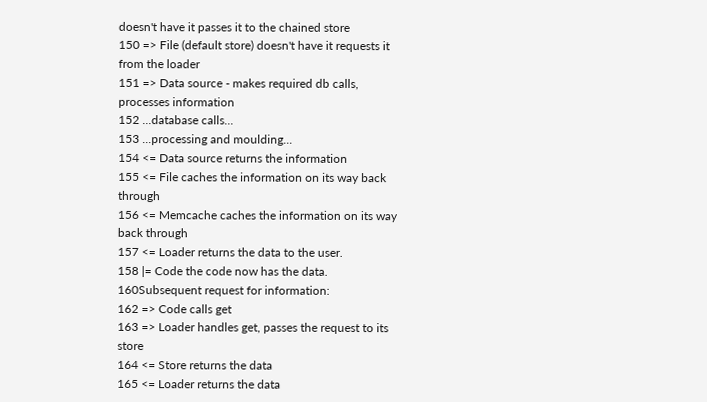doesn't have it passes it to the chained store
150 => File (default store) doesn't have it requests it from the loader
151 => Data source - makes required db calls, processes information
152 ...database calls...
153 ...processing and moulding...
154 <= Data source returns the information
155 <= File caches the information on its way back through
156 <= Memcache caches the information on its way back through
157 <= Loader returns the data to the user.
158 |= Code the code now has the data.
160Subsequent request for information:
162 => Code calls get
163 => Loader handles get, passes the request to its store
164 <= Store returns the data
165 <= Loader returns the data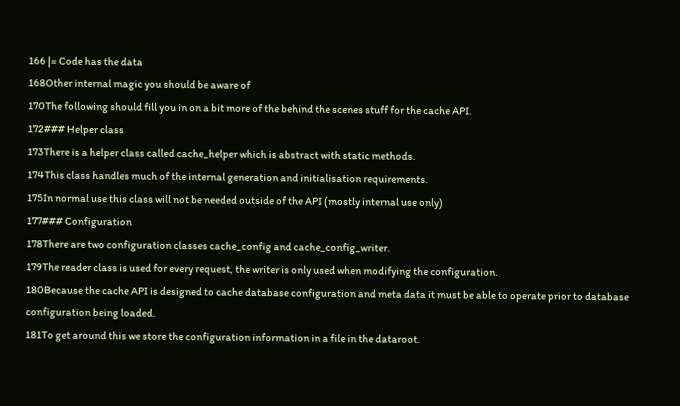166 |= Code has the data
168Other internal magic you should be aware of
170The following should fill you in on a bit more of the behind the scenes stuff for the cache API.
172### Helper class
173There is a helper class called cache_helper which is abstract with static methods.
174This class handles much of the internal generation and initialisation requirements.
175In normal use this class will not be needed outside of the API (mostly internal use only)
177### Configuration
178There are two configuration classes cache_config and cache_config_writer.
179The reader class is used for every request, the writer is only used when modifying the configuration.
180Because the cache API is designed to cache database configuration and meta data it must be able to operate prior to database configuration being loaded.
181To get around this we store the configuration information in a file in the dataroot.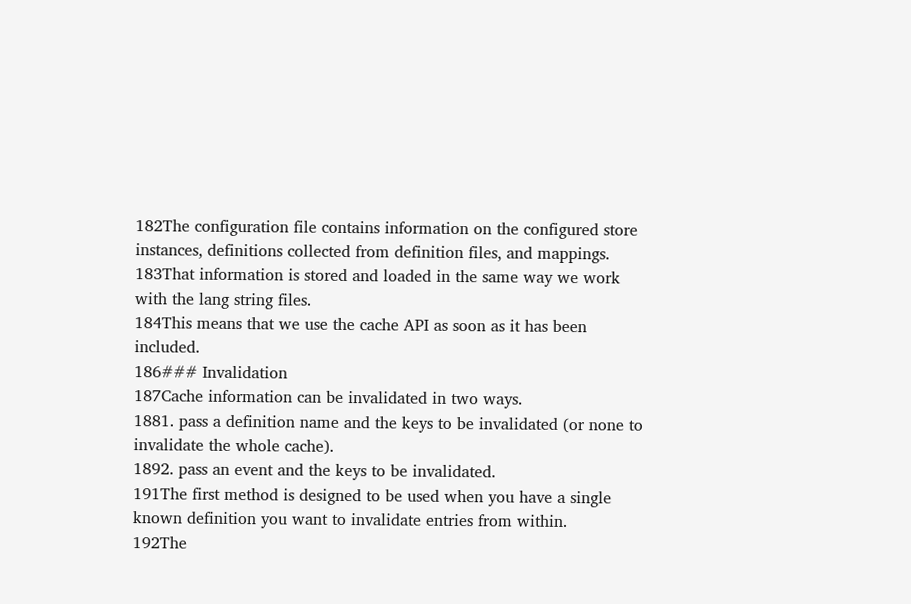182The configuration file contains information on the configured store instances, definitions collected from definition files, and mappings.
183That information is stored and loaded in the same way we work with the lang string files.
184This means that we use the cache API as soon as it has been included.
186### Invalidation
187Cache information can be invalidated in two ways.
1881. pass a definition name and the keys to be invalidated (or none to invalidate the whole cache).
1892. pass an event and the keys to be invalidated.
191The first method is designed to be used when you have a single known definition you want to invalidate entries from within.
192The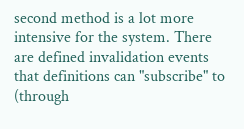second method is a lot more intensive for the system. There are defined invalidation events that definitions can "subscribe" to (through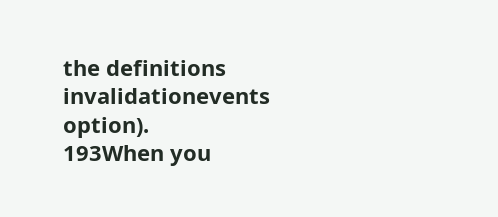the definitions invalidationevents option).
193When you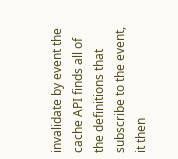invalidate by event the cache API finds all of the definitions that subscribe to the event, it then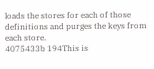loads the stores for each of those definitions and purges the keys from each store.
4075433b 194This is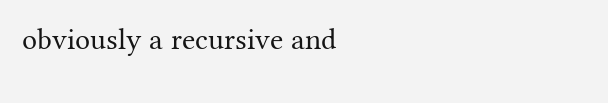obviously a recursive and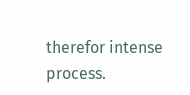therefor intense process.